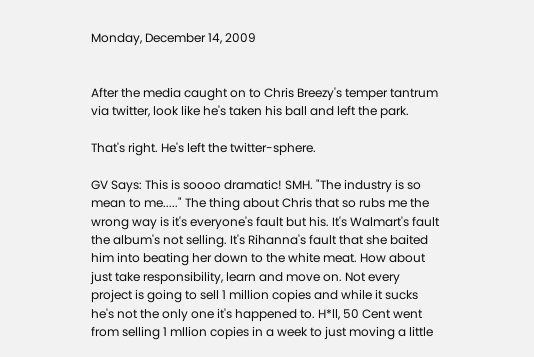Monday, December 14, 2009


After the media caught on to Chris Breezy's temper tantrum via twitter, look like he's taken his ball and left the park.

That's right. He's left the twitter-sphere.

GV Says: This is soooo dramatic! SMH. "The industry is so mean to me....." The thing about Chris that so rubs me the wrong way is it's everyone's fault but his. It's Walmart's fault the album's not selling. It's Rihanna's fault that she baited him into beating her down to the white meat. How about just take responsibility, learn and move on. Not every project is going to sell 1 million copies and while it sucks he's not the only one it's happened to. H*ll, 50 Cent went from selling 1 mllion copies in a week to just moving a little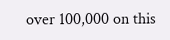over 100,000 on this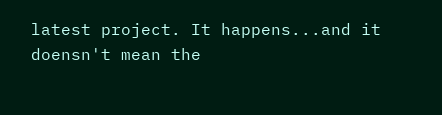latest project. It happens...and it doensn't mean the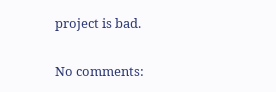project is bad.

No comments: